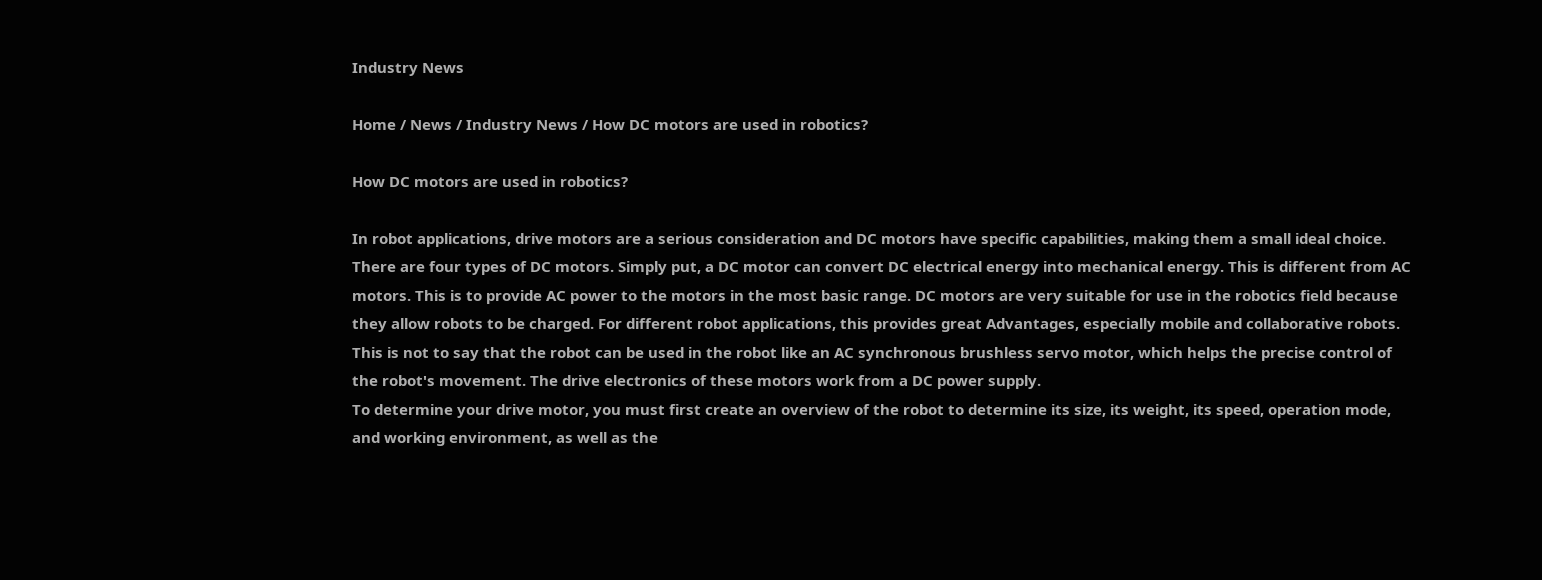Industry News

Home / News / Industry News / How DC motors are used in robotics?

How DC motors are used in robotics?

In robot applications, drive motors are a serious consideration and DC motors have specific capabilities, making them a small ideal choice. There are four types of DC motors. Simply put, a DC motor can convert DC electrical energy into mechanical energy. This is different from AC motors. This is to provide AC power to the motors in the most basic range. DC motors are very suitable for use in the robotics field because they allow robots to be charged. For different robot applications, this provides great Advantages, especially mobile and collaborative robots.
This is not to say that the robot can be used in the robot like an AC synchronous brushless servo motor, which helps the precise control of the robot's movement. The drive electronics of these motors work from a DC power supply.
To determine your drive motor, you must first create an overview of the robot to determine its size, its weight, its speed, operation mode, and working environment, as well as the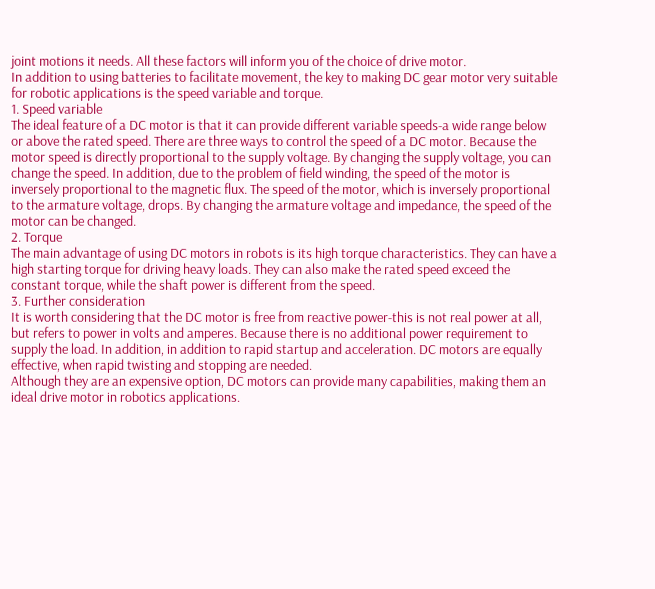joint motions it needs. All these factors will inform you of the choice of drive motor.
In addition to using batteries to facilitate movement, the key to making DC gear motor very suitable for robotic applications is the speed variable and torque.
1. Speed variable
The ideal feature of a DC motor is that it can provide different variable speeds-a wide range below or above the rated speed. There are three ways to control the speed of a DC motor. Because the motor speed is directly proportional to the supply voltage. By changing the supply voltage, you can change the speed. In addition, due to the problem of field winding, the speed of the motor is inversely proportional to the magnetic flux. The speed of the motor, which is inversely proportional to the armature voltage, drops. By changing the armature voltage and impedance, the speed of the motor can be changed.
2. Torque
The main advantage of using DC motors in robots is its high torque characteristics. They can have a high starting torque for driving heavy loads. They can also make the rated speed exceed the constant torque, while the shaft power is different from the speed.
3. Further consideration
It is worth considering that the DC motor is free from reactive power-this is not real power at all, but refers to power in volts and amperes. Because there is no additional power requirement to supply the load. In addition, in addition to rapid startup and acceleration. DC motors are equally effective, when rapid twisting and stopping are needed.
Although they are an expensive option, DC motors can provide many capabilities, making them an ideal drive motor in robotics applications.